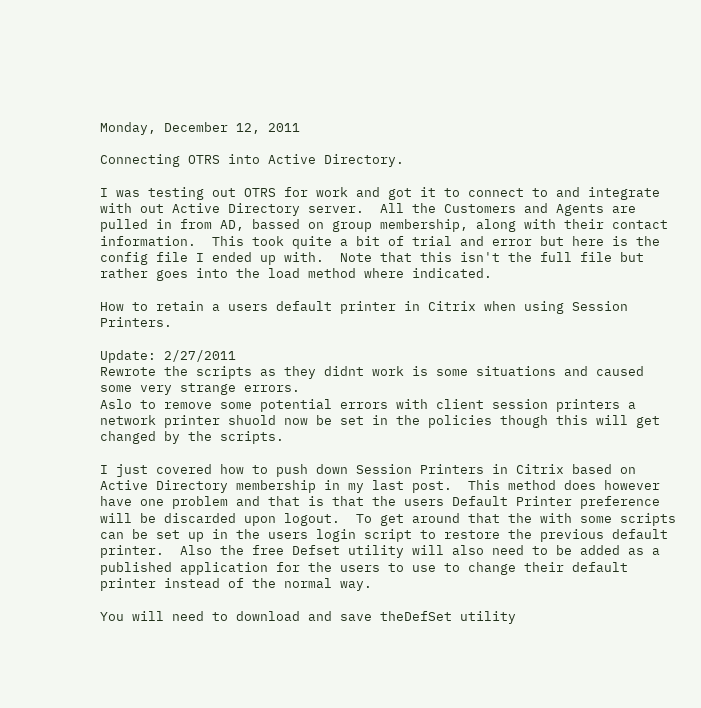Monday, December 12, 2011

Connecting OTRS into Active Directory.

I was testing out OTRS for work and got it to connect to and integrate with out Active Directory server.  All the Customers and Agents are pulled in from AD, bassed on group membership, along with their contact information.  This took quite a bit of trial and error but here is the config file I ended up with.  Note that this isn't the full file but rather goes into the load method where indicated.

How to retain a users default printer in Citrix when using Session Printers.

Update: 2/27/2011
Rewrote the scripts as they didnt work is some situations and caused some very strange errors.
Aslo to remove some potential errors with client session printers a network printer shuold now be set in the policies though this will get changed by the scripts.

I just covered how to push down Session Printers in Citrix based on Active Directory membership in my last post.  This method does however have one problem and that is that the users Default Printer preference will be discarded upon logout.  To get around that the with some scripts can be set up in the users login script to restore the previous default printer.  Also the free Defset utility will also need to be added as a published application for the users to use to change their default printer instead of the normal way.

You will need to download and save theDefSet utility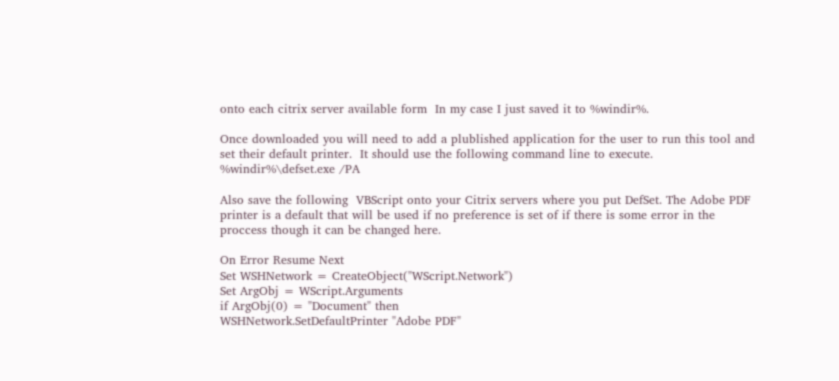onto each citrix server available form  In my case I just saved it to %windir%.

Once downloaded you will need to add a plublished application for the user to run this tool and set their default printer.  It should use the following command line to execute.
%windir%\defset.exe /PA

Also save the following  VBScript onto your Citrix servers where you put DefSet. The Adobe PDF printer is a default that will be used if no preference is set of if there is some error in the proccess though it can be changed here.

On Error Resume Next
Set WSHNetwork = CreateObject("WScript.Network")
Set ArgObj = WScript.Arguments
if ArgObj(0) = "Document" then
WSHNetwork.SetDefaultPrinter "Adobe PDF"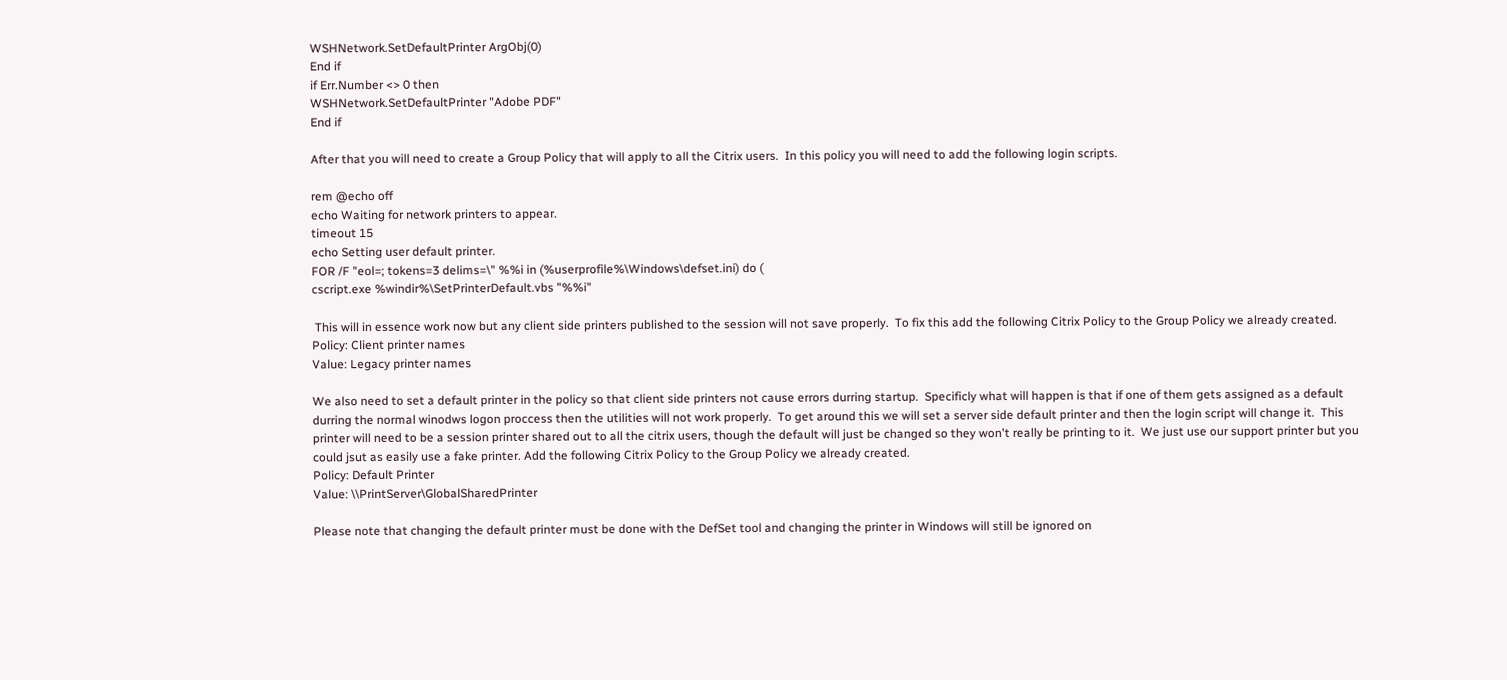WSHNetwork.SetDefaultPrinter ArgObj(0)
End if
if Err.Number <> 0 then
WSHNetwork.SetDefaultPrinter "Adobe PDF"
End if

After that you will need to create a Group Policy that will apply to all the Citrix users.  In this policy you will need to add the following login scripts.

rem @echo off
echo Waiting for network printers to appear.
timeout 15
echo Setting user default printer.
FOR /F "eol=; tokens=3 delims=\" %%i in (%userprofile%\Windows\defset.ini) do (
cscript.exe %windir%\SetPrinterDefault.vbs "%%i"

 This will in essence work now but any client side printers published to the session will not save properly.  To fix this add the following Citrix Policy to the Group Policy we already created.
Policy: Client printer names
Value: Legacy printer names

We also need to set a default printer in the policy so that client side printers not cause errors durring startup.  Specificly what will happen is that if one of them gets assigned as a default durring the normal winodws logon proccess then the utilities will not work properly.  To get around this we will set a server side default printer and then the login script will change it.  This printer will need to be a session printer shared out to all the citrix users, though the default will just be changed so they won't really be printing to it.  We just use our support printer but you could jsut as easily use a fake printer. Add the following Citrix Policy to the Group Policy we already created.
Policy: Default Printer
Value: \\PrintServer\GlobalSharedPrinter

Please note that changing the default printer must be done with the DefSet tool and changing the printer in Windows will still be ignored on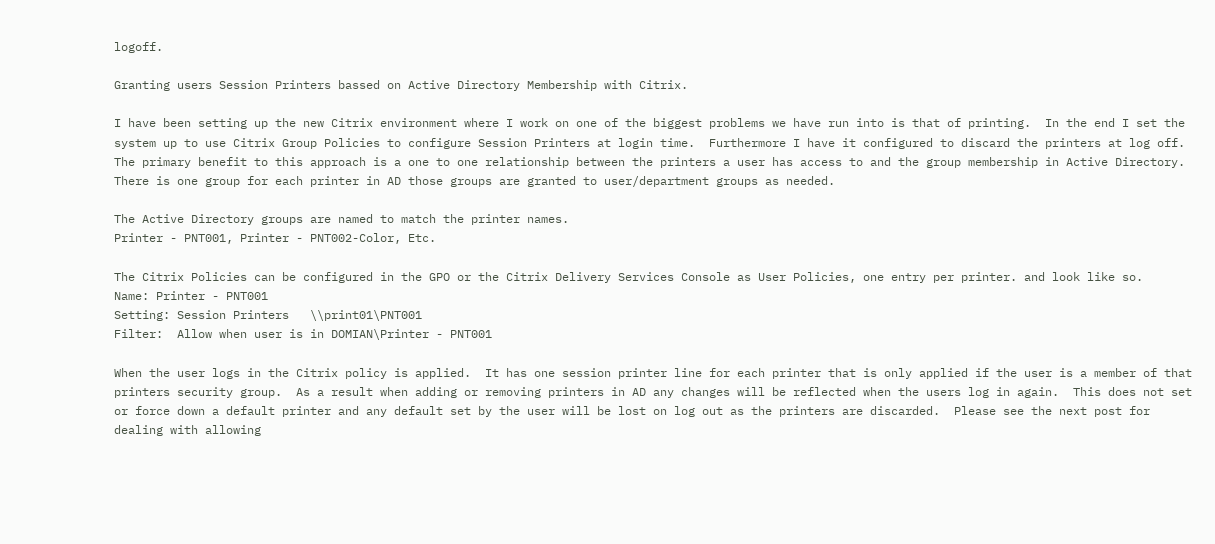logoff.

Granting users Session Printers bassed on Active Directory Membership with Citrix.

I have been setting up the new Citrix environment where I work on one of the biggest problems we have run into is that of printing.  In the end I set the system up to use Citrix Group Policies to configure Session Printers at login time.  Furthermore I have it configured to discard the printers at log off.  The primary benefit to this approach is a one to one relationship between the printers a user has access to and the group membership in Active Directory.  There is one group for each printer in AD those groups are granted to user/department groups as needed.

The Active Directory groups are named to match the printer names.
Printer - PNT001, Printer - PNT002-Color, Etc.

The Citrix Policies can be configured in the GPO or the Citrix Delivery Services Console as User Policies, one entry per printer. and look like so.
Name: Printer - PNT001
Setting: Session Printers   \\print01\PNT001
Filter:  Allow when user is in DOMIAN\Printer - PNT001

When the user logs in the Citrix policy is applied.  It has one session printer line for each printer that is only applied if the user is a member of that printers security group.  As a result when adding or removing printers in AD any changes will be reflected when the users log in again.  This does not set or force down a default printer and any default set by the user will be lost on log out as the printers are discarded.  Please see the next post for dealing with allowing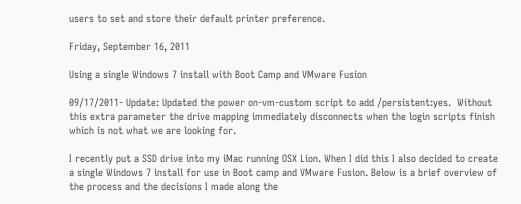users to set and store their default printer preference.

Friday, September 16, 2011

Using a single Windows 7 install with Boot Camp and VMware Fusion

09/17/2011- Update: Updated the power on-vm-custom script to add /persistent:yes.  Without this extra parameter the drive mapping immediately disconnects when the login scripts finish which is not what we are looking for.

I recently put a SSD drive into my iMac running OSX Lion. When I did this I also decided to create a single Windows 7 install for use in Boot camp and VMware Fusion. Below is a brief overview of the process and the decisions I made along the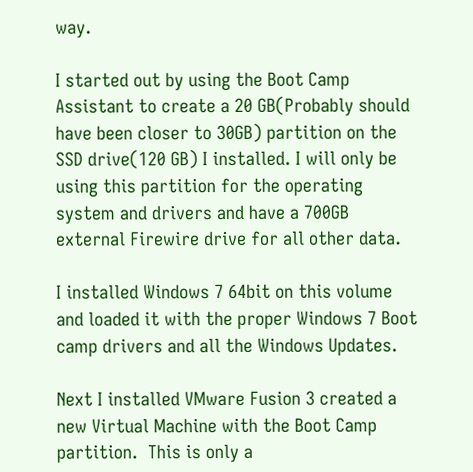way.

I started out by using the Boot Camp Assistant to create a 20 GB(Probably should have been closer to 30GB) partition on the SSD drive(120 GB) I installed. I will only be using this partition for the operating system and drivers and have a 700GB external Firewire drive for all other data.

I installed Windows 7 64bit on this volume and loaded it with the proper Windows 7 Boot camp drivers and all the Windows Updates.

Next I installed VMware Fusion 3 created a new Virtual Machine with the Boot Camp partition.  This is only a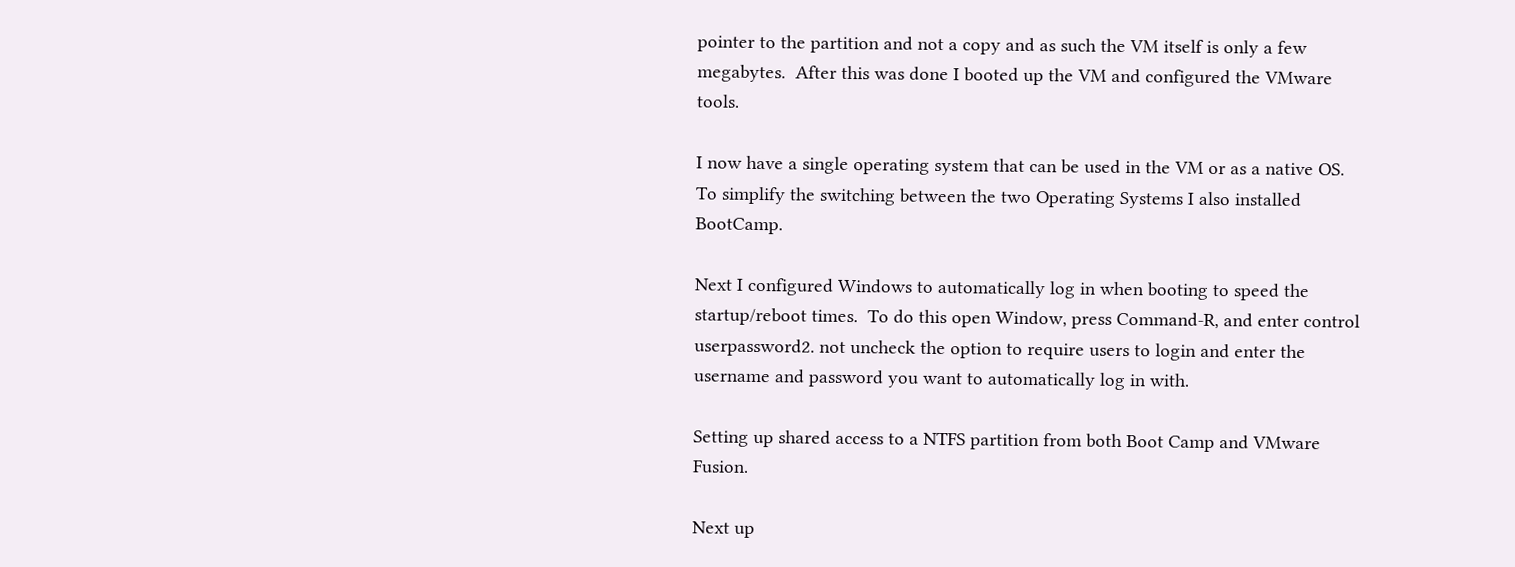pointer to the partition and not a copy and as such the VM itself is only a few megabytes.  After this was done I booted up the VM and configured the VMware tools.

I now have a single operating system that can be used in the VM or as a native OS.  To simplify the switching between the two Operating Systems I also installed BootCamp.

Next I configured Windows to automatically log in when booting to speed the startup/reboot times.  To do this open Window, press Command-R, and enter control userpassword2. not uncheck the option to require users to login and enter the username and password you want to automatically log in with.

Setting up shared access to a NTFS partition from both Boot Camp and VMware Fusion.

Next up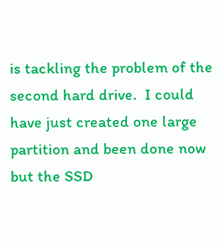is tackling the problem of the second hard drive.  I could have just created one large partition and been done now but the SSD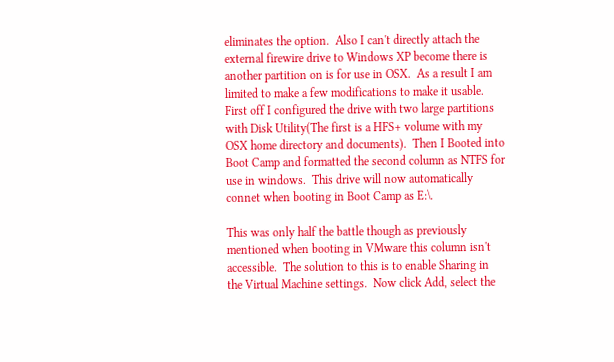eliminates the option.  Also I can't directly attach the external firewire drive to Windows XP become there is another partition on is for use in OSX.  As a result I am limited to make a few modifications to make it usable.  First off I configured the drive with two large partitions with Disk Utility(The first is a HFS+ volume with my OSX home directory and documents).  Then I Booted into Boot Camp and formatted the second column as NTFS for use in windows.  This drive will now automatically connet when booting in Boot Camp as E:\.

This was only half the battle though as previously mentioned when booting in VMware this column isn't accessible.  The solution to this is to enable Sharing in the Virtual Machine settings.  Now click Add, select the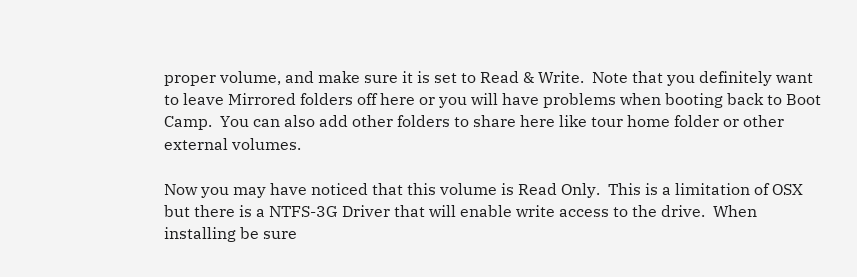proper volume, and make sure it is set to Read & Write.  Note that you definitely want to leave Mirrored folders off here or you will have problems when booting back to Boot Camp.  You can also add other folders to share here like tour home folder or other external volumes.

Now you may have noticed that this volume is Read Only.  This is a limitation of OSX but there is a NTFS-3G Driver that will enable write access to the drive.  When installing be sure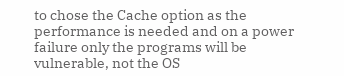to chose the Cache option as the performance is needed and on a power failure only the programs will be vulnerable, not the OS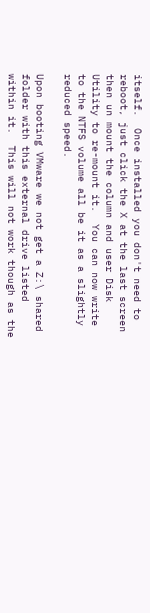itself.  Once installed you don't need to reboot, just click the X at the last screen then un mount the column and user Disk Utility to re-mount it.  You can now write to the NTFS volume all be it as a slightly reduced speed.

Upon booting VMware we not get a Z:\ shared folder with this external drive listed within it.  This will not work though as the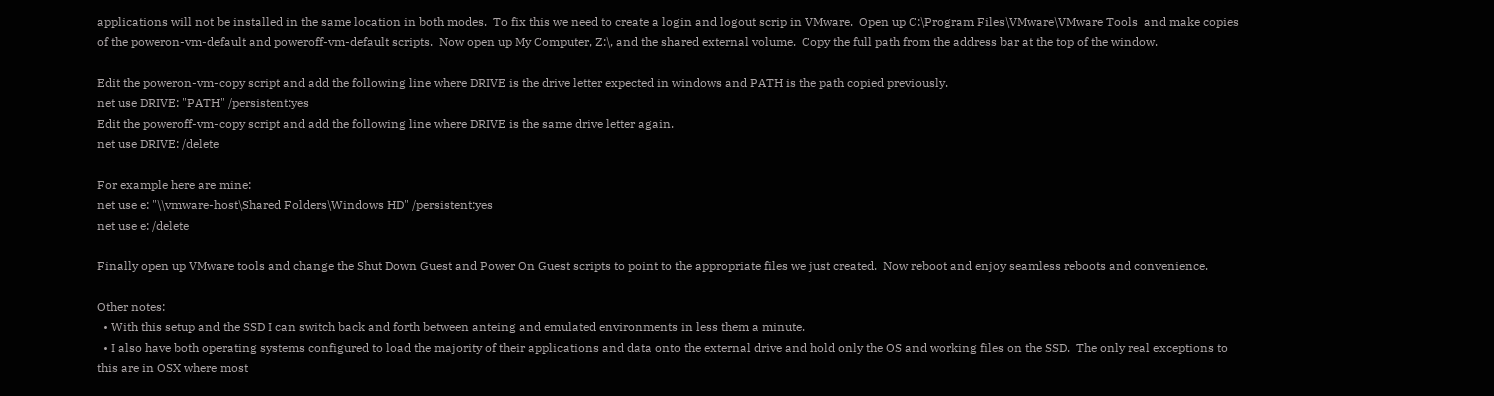applications will not be installed in the same location in both modes.  To fix this we need to create a login and logout scrip in VMware.  Open up C:\Program Files\VMware\VMware Tools  and make copies of the poweron-vm-default and poweroff-vm-default scripts.  Now open up My Computer, Z:\, and the shared external volume.  Copy the full path from the address bar at the top of the window.

Edit the poweron-vm-copy script and add the following line where DRIVE is the drive letter expected in windows and PATH is the path copied previously.
net use DRIVE: "PATH" /persistent:yes
Edit the poweroff-vm-copy script and add the following line where DRIVE is the same drive letter again.
net use DRIVE: /delete

For example here are mine:
net use e: "\\vmware-host\Shared Folders\Windows HD" /persistent:yes
net use e: /delete

Finally open up VMware tools and change the Shut Down Guest and Power On Guest scripts to point to the appropriate files we just created.  Now reboot and enjoy seamless reboots and convenience.

Other notes:
  • With this setup and the SSD I can switch back and forth between anteing and emulated environments in less them a minute.
  • I also have both operating systems configured to load the majority of their applications and data onto the external drive and hold only the OS and working files on the SSD.  The only real exceptions to this are in OSX where most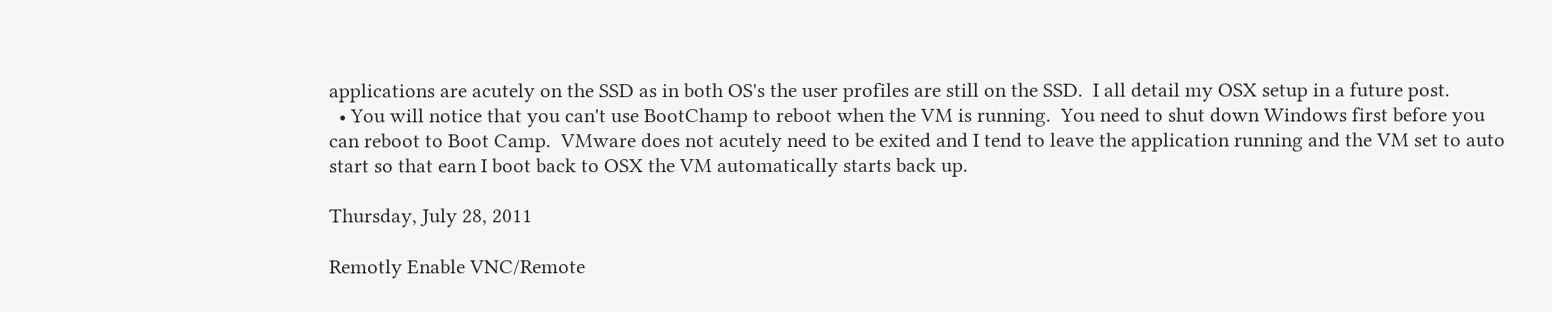applications are acutely on the SSD as in both OS's the user profiles are still on the SSD.  I all detail my OSX setup in a future post.
  • You will notice that you can't use BootChamp to reboot when the VM is running.  You need to shut down Windows first before you can reboot to Boot Camp.  VMware does not acutely need to be exited and I tend to leave the application running and the VM set to auto start so that earn I boot back to OSX the VM automatically starts back up.

Thursday, July 28, 2011

Remotly Enable VNC/Remote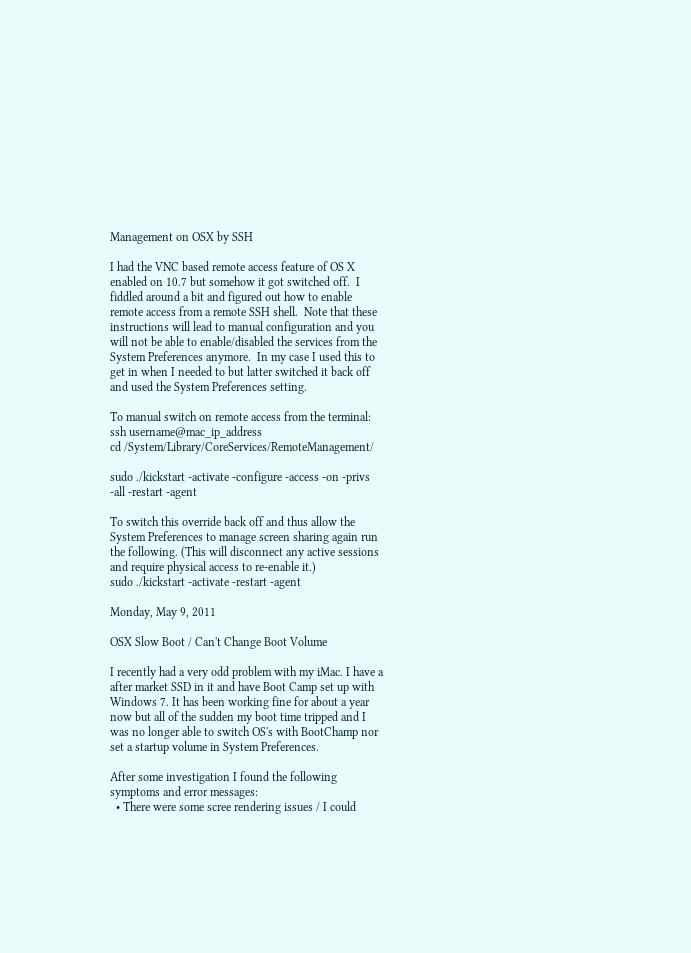Management on OSX by SSH

I had the VNC based remote access feature of OS X enabled on 10.7 but somehow it got switched off.  I fiddled around a bit and figured out how to enable remote access from a remote SSH shell.  Note that these instructions will lead to manual configuration and you will not be able to enable/disabled the services from the System Preferences anymore.  In my case I used this to get in when I needed to but latter switched it back off and used the System Preferences setting.

To manual switch on remote access from the terminal:
ssh username@mac_ip_address
cd /System/Library/CoreServices/RemoteManagement/

sudo ./kickstart -activate -configure -access -on -privs -all -restart -agent

To switch this override back off and thus allow the System Preferences to manage screen sharing again run the following. (This will disconnect any active sessions and require physical access to re-enable it.)
sudo ./kickstart -activate -restart -agent

Monday, May 9, 2011

OSX Slow Boot / Can't Change Boot Volume

I recently had a very odd problem with my iMac. I have a after market SSD in it and have Boot Camp set up with Windows 7. It has been working fine for about a year now but all of the sudden my boot time tripped and I was no longer able to switch OS's with BootChamp nor set a startup volume in System Preferences.

After some investigation I found the following symptoms and error messages:
  • There were some scree rendering issues / I could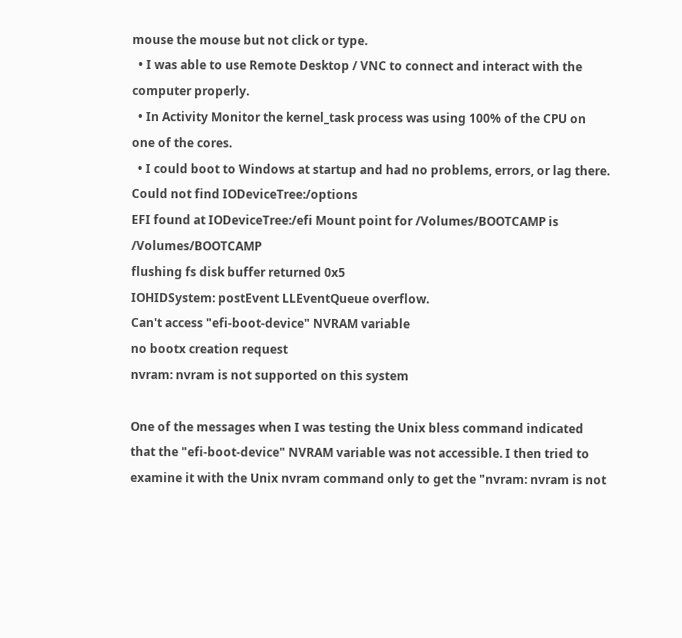mouse the mouse but not click or type.
  • I was able to use Remote Desktop / VNC to connect and interact with the computer properly.
  • In Activity Monitor the kernel_task process was using 100% of the CPU on one of the cores.
  • I could boot to Windows at startup and had no problems, errors, or lag there.
Could not find IODeviceTree:/options
EFI found at IODeviceTree:/efi Mount point for /Volumes/BOOTCAMP is /Volumes/BOOTCAMP
flushing fs disk buffer returned 0x5
IOHIDSystem: postEvent LLEventQueue overflow.
Can't access "efi-boot-device" NVRAM variable
no bootx creation request
nvram: nvram is not supported on this system

One of the messages when I was testing the Unix bless command indicated that the "efi-boot-device" NVRAM variable was not accessible. I then tried to examine it with the Unix nvram command only to get the "nvram: nvram is not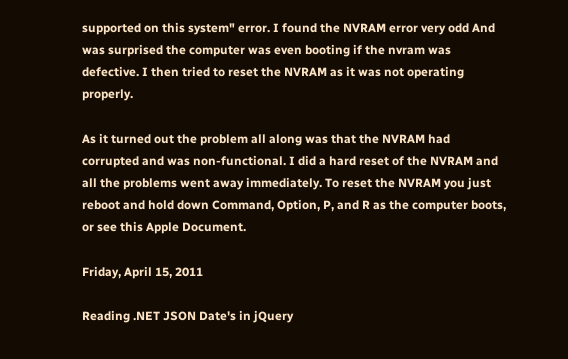supported on this system" error. I found the NVRAM error very odd And was surprised the computer was even booting if the nvram was defective. I then tried to reset the NVRAM as it was not operating properly.

As it turned out the problem all along was that the NVRAM had corrupted and was non-functional. I did a hard reset of the NVRAM and all the problems went away immediately. To reset the NVRAM you just reboot and hold down Command, Option, P, and R as the computer boots, or see this Apple Document.

Friday, April 15, 2011

Reading .NET JSON Date's in jQuery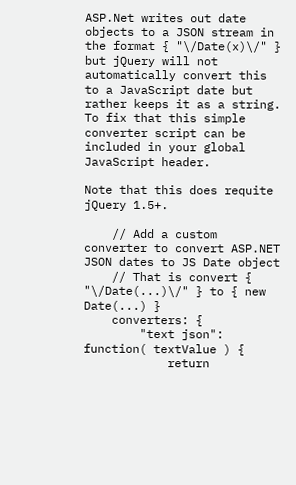ASP.Net writes out date objects to a JSON stream in the format { "\/Date(x)\/" } but jQuery will not automatically convert this to a JavaScript date but rather keeps it as a string. To fix that this simple converter script can be included in your global JavaScript header.

Note that this does requite jQuery 1.5+.

    // Add a custom converter to convert ASP.NET JSON dates to JS Date object
    // That is convert { "\/Date(...)\/" } to { new Date(...) }
    converters: {
        "text json": function( textValue ) {
            return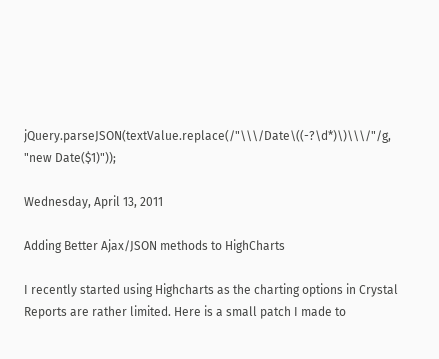jQuery.parseJSON(textValue.replace(/"\\\/Date\((-?\d*)\)\\\/"/g, "new Date($1)"));

Wednesday, April 13, 2011

Adding Better Ajax/JSON methods to HighCharts

I recently started using Highcharts as the charting options in Crystal Reports are rather limited. Here is a small patch I made to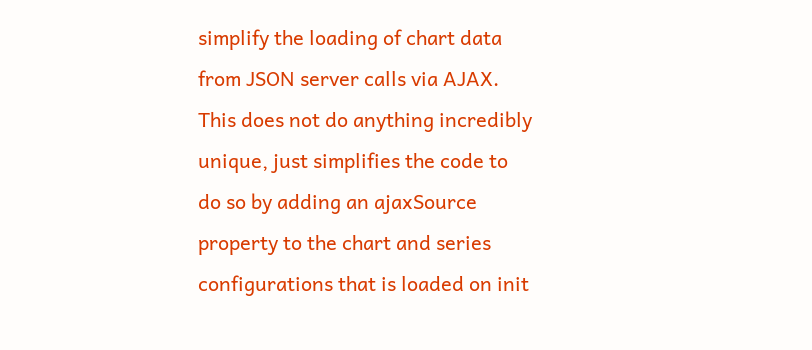simplify the loading of chart data from JSON server calls via AJAX. This does not do anything incredibly unique, just simplifies the code to do so by adding an ajaxSource property to the chart and series configurations that is loaded on init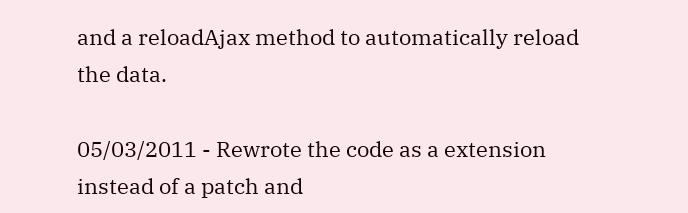and a reloadAjax method to automatically reload the data.

05/03/2011 - Rewrote the code as a extension instead of a patch and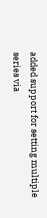added support for setting multiple series via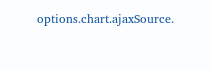options.chart.ajaxSource.